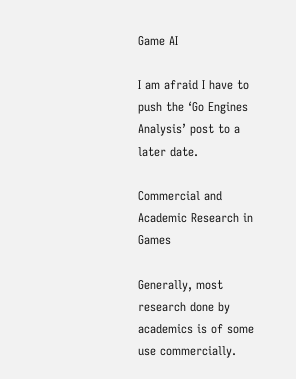Game AI

I am afraid I have to push the ‘Go Engines Analysis’ post to a later date.

Commercial and Academic Research in Games

Generally, most research done by academics is of some use commercially.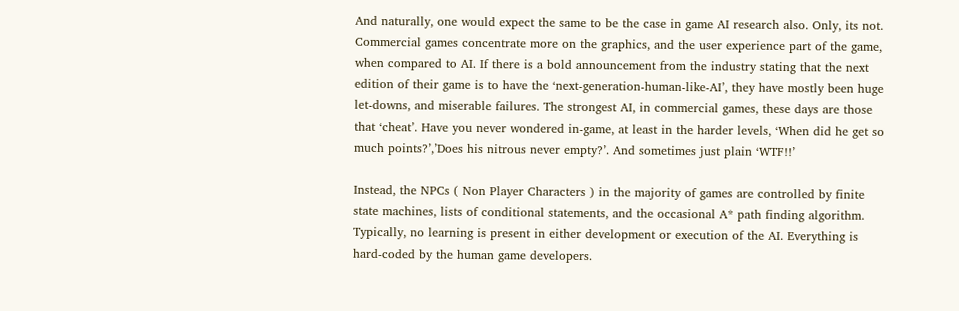And naturally, one would expect the same to be the case in game AI research also. Only, its not. Commercial games concentrate more on the graphics, and the user experience part of the game, when compared to AI. If there is a bold announcement from the industry stating that the next edition of their game is to have the ‘next-generation-human-like-AI’, they have mostly been huge let-downs, and miserable failures. The strongest AI, in commercial games, these days are those that ‘cheat’. Have you never wondered in-game, at least in the harder levels, ‘When did he get so much points?’,’Does his nitrous never empty?’. And sometimes just plain ‘WTF!!’

Instead, the NPCs ( Non Player Characters ) in the majority of games are controlled by finite state machines, lists of conditional statements, and the occasional A* path finding algorithm. Typically, no learning is present in either development or execution of the AI. Everything is hard-coded by the human game developers.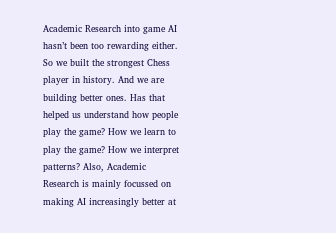Academic Research into game AI hasn’t been too rewarding either. So we built the strongest Chess player in history. And we are building better ones. Has that helped us understand how people play the game? How we learn to play the game? How we interpret patterns? Also, Academic Research is mainly focussed on making AI increasingly better at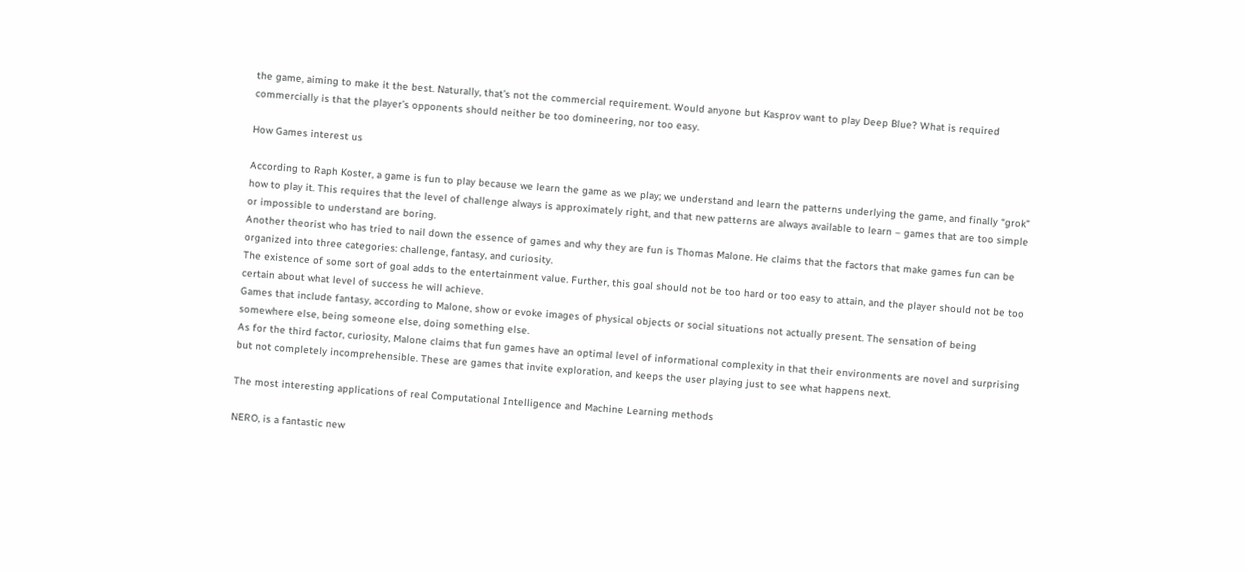the game, aiming to make it the best. Naturally, that’s not the commercial requirement. Would anyone but Kasprov want to play Deep Blue? What is required commercially is that the player’s opponents should neither be too domineering, nor too easy.

How Games interest us

According to Raph Koster, a game is fun to play because we learn the game as we play; we understand and learn the patterns underlying the game, and finally “grok” how to play it. This requires that the level of challenge always is approximately right, and that new patterns are always available to learn – games that are too simple or impossible to understand are boring.
Another theorist who has tried to nail down the essence of games and why they are fun is Thomas Malone. He claims that the factors that make games fun can be organized into three categories: challenge, fantasy, and curiosity.
The existence of some sort of goal adds to the entertainment value. Further, this goal should not be too hard or too easy to attain, and the player should not be too certain about what level of success he will achieve.
Games that include fantasy, according to Malone, show or evoke images of physical objects or social situations not actually present. The sensation of being somewhere else, being someone else, doing something else.
As for the third factor, curiosity, Malone claims that fun games have an optimal level of informational complexity in that their environments are novel and surprising but not completely incomprehensible. These are games that invite exploration, and keeps the user playing just to see what happens next.

The most interesting applications of real Computational Intelligence and Machine Learning methods

NERO, is a fantastic new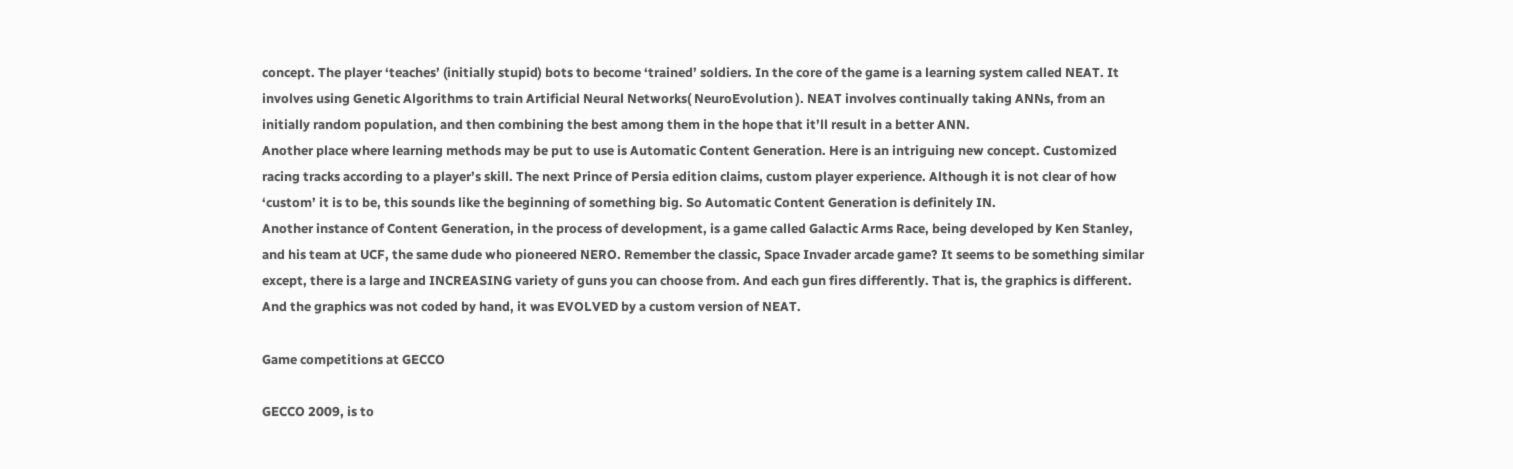concept. The player ‘teaches’ (initially stupid) bots to become ‘trained’ soldiers. In the core of the game is a learning system called NEAT. It involves using Genetic Algorithms to train Artificial Neural Networks( NeuroEvolution ). NEAT involves continually taking ANNs, from an initially random population, and then combining the best among them in the hope that it’ll result in a better ANN.
Another place where learning methods may be put to use is Automatic Content Generation. Here is an intriguing new concept. Customized racing tracks according to a player’s skill. The next Prince of Persia edition claims, custom player experience. Although it is not clear of how ‘custom’ it is to be, this sounds like the beginning of something big. So Automatic Content Generation is definitely IN.
Another instance of Content Generation, in the process of development, is a game called Galactic Arms Race, being developed by Ken Stanley, and his team at UCF, the same dude who pioneered NERO. Remember the classic, Space Invader arcade game? It seems to be something similar except, there is a large and INCREASING variety of guns you can choose from. And each gun fires differently. That is, the graphics is different. And the graphics was not coded by hand, it was EVOLVED by a custom version of NEAT.

Game competitions at GECCO

GECCO 2009, is to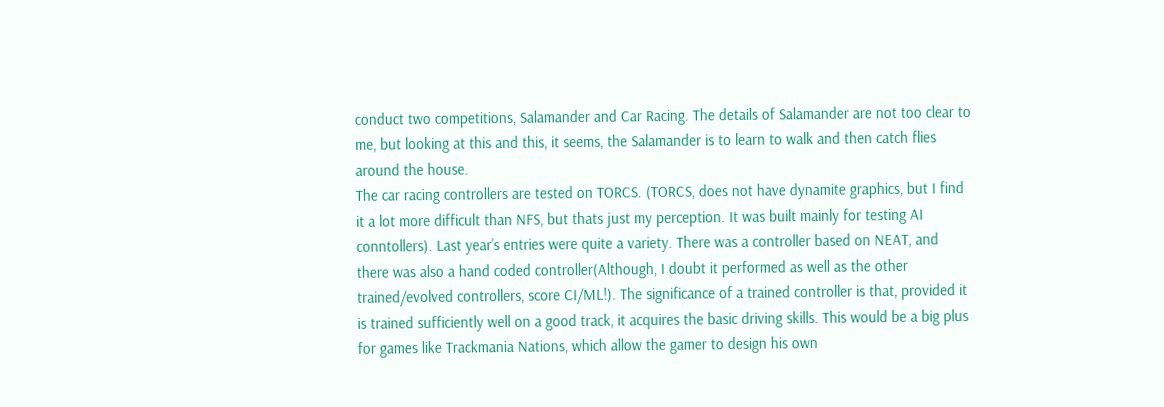conduct two competitions, Salamander and Car Racing. The details of Salamander are not too clear to me, but looking at this and this, it seems, the Salamander is to learn to walk and then catch flies around the house.
The car racing controllers are tested on TORCS. (TORCS, does not have dynamite graphics, but I find it a lot more difficult than NFS, but thats just my perception. It was built mainly for testing AI conntollers). Last year’s entries were quite a variety. There was a controller based on NEAT, and there was also a hand coded controller(Although, I doubt it performed as well as the other trained/evolved controllers, score CI/ML!). The significance of a trained controller is that, provided it is trained sufficiently well on a good track, it acquires the basic driving skills. This would be a big plus for games like Trackmania Nations, which allow the gamer to design his own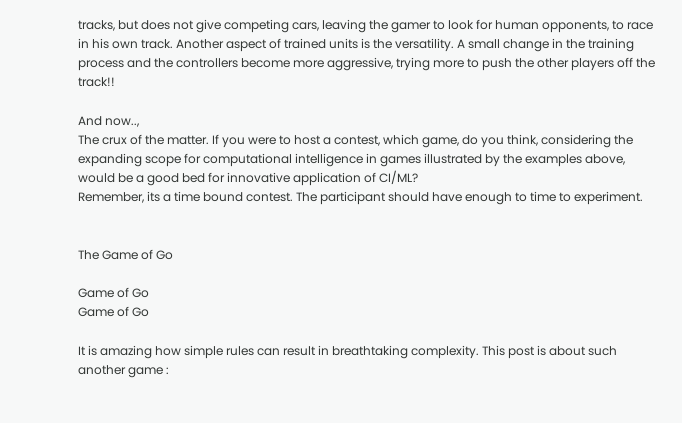tracks, but does not give competing cars, leaving the gamer to look for human opponents, to race in his own track. Another aspect of trained units is the versatility. A small change in the training process and the controllers become more aggressive, trying more to push the other players off the track!!

And now..,
The crux of the matter. If you were to host a contest, which game, do you think, considering the expanding scope for computational intelligence in games illustrated by the examples above, would be a good bed for innovative application of CI/ML?
Remember, its a time bound contest. The participant should have enough to time to experiment.


The Game of Go

Game of Go
Game of Go

It is amazing how simple rules can result in breathtaking complexity. This post is about such another game :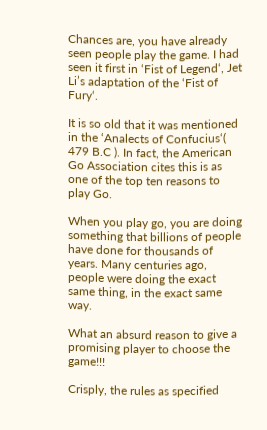Chances are, you have already seen people play the game. I had seen it first in ‘Fist of Legend‘, Jet Li’s adaptation of the ‘Fist of Fury‘.

It is so old that it was mentioned in the ‘Analects of Confucius‘( 479 B.C ). In fact, the American Go Association cites this is as one of the top ten reasons to play Go.

When you play go, you are doing something that billions of people have done for thousands of years. Many centuries ago, people were doing the exact same thing, in the exact same way.

What an absurd reason to give a promising player to choose the game!!!

Crisply, the rules as specified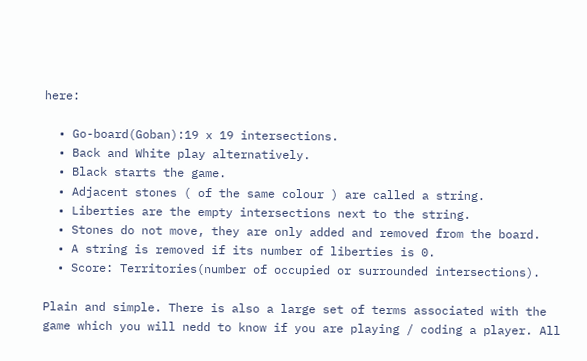here:

  • Go-board(Goban):19 x 19 intersections.
  • Back and White play alternatively.
  • Black starts the game.
  • Adjacent stones ( of the same colour ) are called a string.
  • Liberties are the empty intersections next to the string.
  • Stones do not move, they are only added and removed from the board.
  • A string is removed if its number of liberties is 0.
  • Score: Territories(number of occupied or surrounded intersections).

Plain and simple. There is also a large set of terms associated with the game which you will nedd to know if you are playing / coding a player. All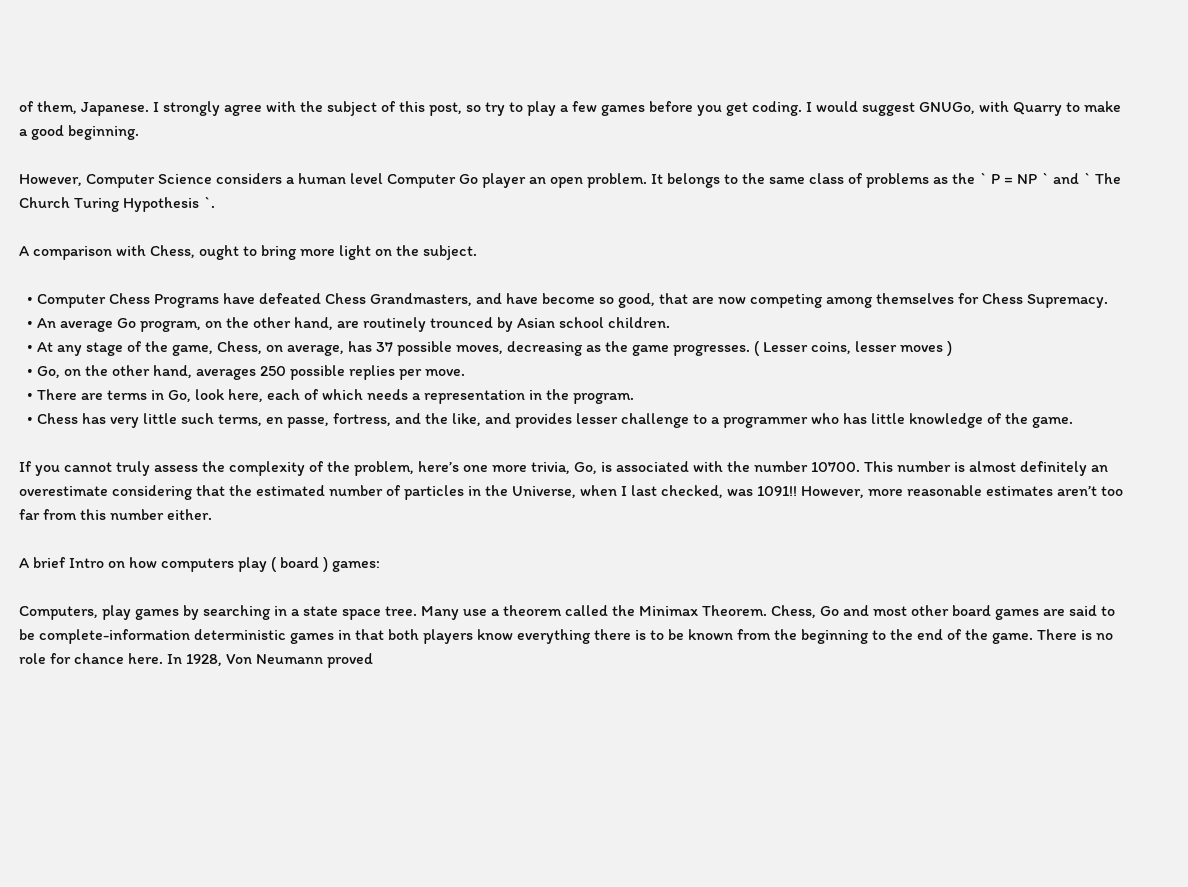of them, Japanese. I strongly agree with the subject of this post, so try to play a few games before you get coding. I would suggest GNUGo, with Quarry to make a good beginning.

However, Computer Science considers a human level Computer Go player an open problem. It belongs to the same class of problems as the ` P = NP ` and ` The Church Turing Hypothesis `.

A comparison with Chess, ought to bring more light on the subject.

  • Computer Chess Programs have defeated Chess Grandmasters, and have become so good, that are now competing among themselves for Chess Supremacy.
  • An average Go program, on the other hand, are routinely trounced by Asian school children.
  • At any stage of the game, Chess, on average, has 37 possible moves, decreasing as the game progresses. ( Lesser coins, lesser moves )
  • Go, on the other hand, averages 250 possible replies per move.
  • There are terms in Go, look here, each of which needs a representation in the program.
  • Chess has very little such terms, en passe, fortress, and the like, and provides lesser challenge to a programmer who has little knowledge of the game.

If you cannot truly assess the complexity of the problem, here’s one more trivia, Go, is associated with the number 10700. This number is almost definitely an overestimate considering that the estimated number of particles in the Universe, when I last checked, was 1091!! However, more reasonable estimates aren’t too far from this number either.

A brief Intro on how computers play ( board ) games:

Computers, play games by searching in a state space tree. Many use a theorem called the Minimax Theorem. Chess, Go and most other board games are said to be complete-information deterministic games in that both players know everything there is to be known from the beginning to the end of the game. There is no role for chance here. In 1928, Von Neumann proved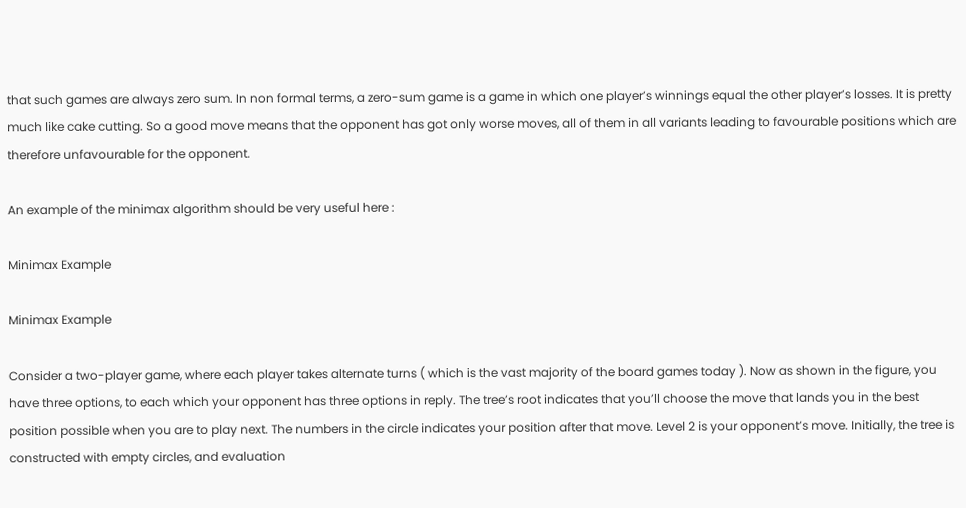that such games are always zero sum. In non formal terms, a zero-sum game is a game in which one player’s winnings equal the other player’s losses. It is pretty much like cake cutting. So a good move means that the opponent has got only worse moves, all of them in all variants leading to favourable positions which are therefore unfavourable for the opponent.

An example of the minimax algorithm should be very useful here :

Minimax Example

Minimax Example

Consider a two-player game, where each player takes alternate turns ( which is the vast majority of the board games today ). Now as shown in the figure, you have three options, to each which your opponent has three options in reply. The tree’s root indicates that you’ll choose the move that lands you in the best position possible when you are to play next. The numbers in the circle indicates your position after that move. Level 2 is your opponent’s move. Initially, the tree is constructed with empty circles, and evaluation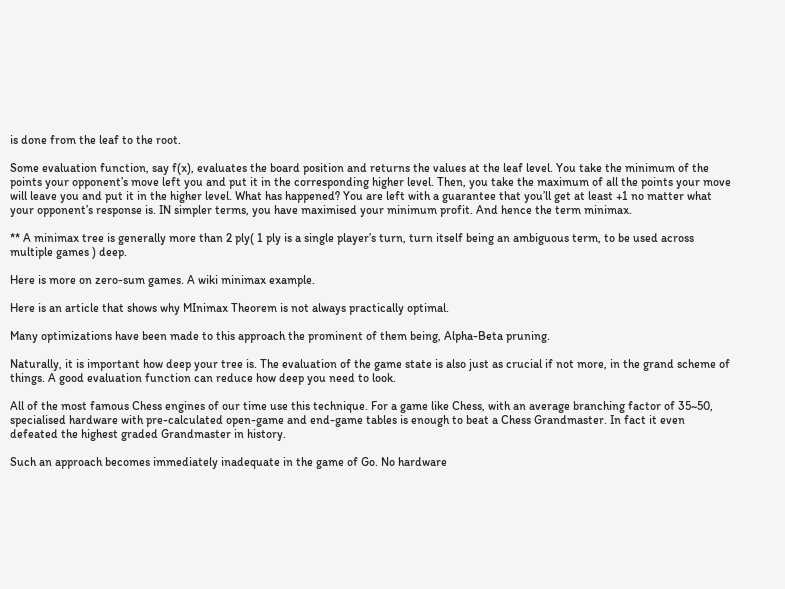is done from the leaf to the root.

Some evaluation function, say f(x), evaluates the board position and returns the values at the leaf level. You take the minimum of the points your opponent’s move left you and put it in the corresponding higher level. Then, you take the maximum of all the points your move will leave you and put it in the higher level. What has happened? You are left with a guarantee that you’ll get at least +1 no matter what your opponent’s response is. IN simpler terms, you have maximised your minimum profit. And hence the term minimax.

** A minimax tree is generally more than 2 ply( 1 ply is a single player’s turn, turn itself being an ambiguous term, to be used across multiple games ) deep.

Here is more on zero-sum games. A wiki minimax example.

Here is an article that shows why MInimax Theorem is not always practically optimal.

Many optimizations have been made to this approach the prominent of them being, Alpha-Beta pruning.

Naturally, it is important how deep your tree is. The evaluation of the game state is also just as crucial if not more, in the grand scheme of things. A good evaluation function can reduce how deep you need to look.

All of the most famous Chess engines of our time use this technique. For a game like Chess, with an average branching factor of 35~50, specialised hardware with pre-calculated open-game and end-game tables is enough to beat a Chess Grandmaster. In fact it even defeated the highest graded Grandmaster in history.

Such an approach becomes immediately inadequate in the game of Go. No hardware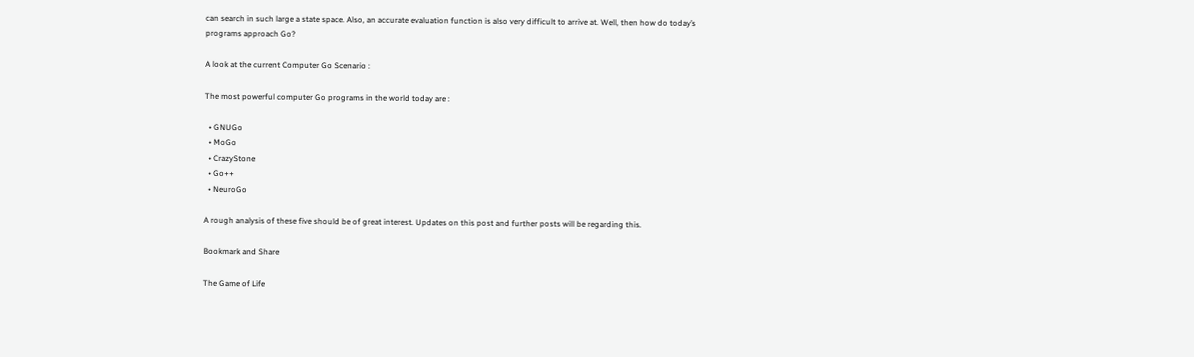can search in such large a state space. Also, an accurate evaluation function is also very difficult to arrive at. Well, then how do today’s programs approach Go?

A look at the current Computer Go Scenario :

The most powerful computer Go programs in the world today are :

  • GNUGo
  • MoGo
  • CrazyStone
  • Go++
  • NeuroGo

A rough analysis of these five should be of great interest. Updates on this post and further posts will be regarding this.

Bookmark and Share

The Game of Life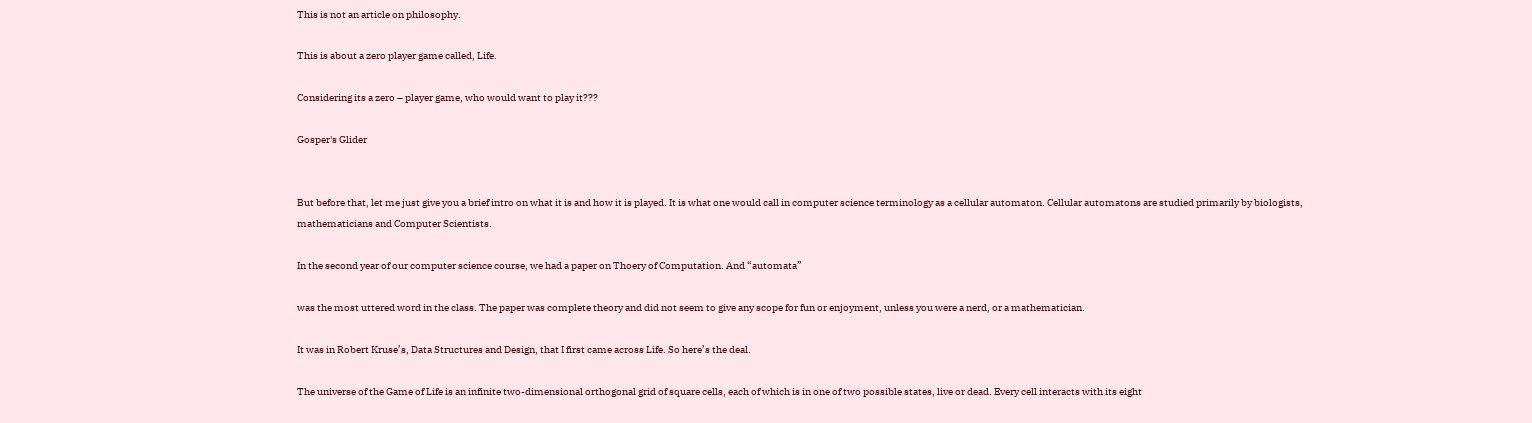This is not an article on philosophy.

This is about a zero player game called, Life.

Considering its a zero – player game, who would want to play it???

Gosper's Glider


But before that, let me just give you a brief intro on what it is and how it is played. It is what one would call in computer science terminology as a cellular automaton. Cellular automatons are studied primarily by biologists, mathematicians and Computer Scientists.

In the second year of our computer science course, we had a paper on Thoery of Computation. And “automata”

was the most uttered word in the class. The paper was complete theory and did not seem to give any scope for fun or enjoyment, unless you were a nerd, or a mathematician.

It was in Robert Kruse’s, Data Structures and Design, that I first came across Life. So here’s the deal.

The universe of the Game of Life is an infinite two-dimensional orthogonal grid of square cells, each of which is in one of two possible states, live or dead. Every cell interacts with its eight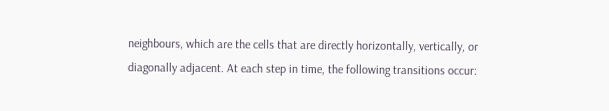neighbours, which are the cells that are directly horizontally, vertically, or diagonally adjacent. At each step in time, the following transitions occur: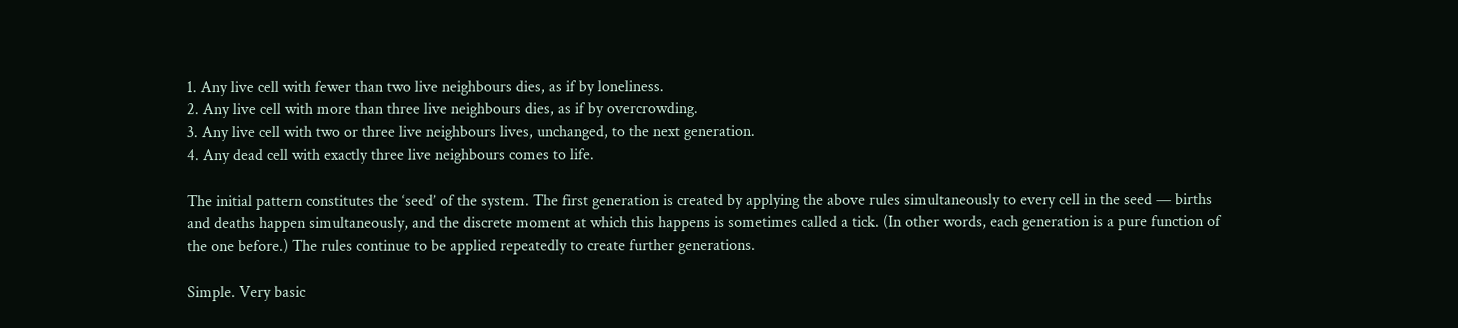1. Any live cell with fewer than two live neighbours dies, as if by loneliness.
2. Any live cell with more than three live neighbours dies, as if by overcrowding.
3. Any live cell with two or three live neighbours lives, unchanged, to the next generation.
4. Any dead cell with exactly three live neighbours comes to life.

The initial pattern constitutes the ‘seed’ of the system. The first generation is created by applying the above rules simultaneously to every cell in the seed — births and deaths happen simultaneously, and the discrete moment at which this happens is sometimes called a tick. (In other words, each generation is a pure function of the one before.) The rules continue to be applied repeatedly to create further generations.

Simple. Very basic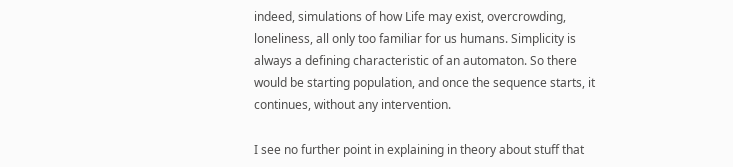indeed, simulations of how Life may exist, overcrowding, loneliness, all only too familiar for us humans. Simplicity is always a defining characteristic of an automaton. So there would be starting population, and once the sequence starts, it continues, without any intervention.

I see no further point in explaining in theory about stuff that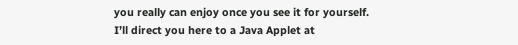you really can enjoy once you see it for yourself. I’ll direct you here to a Java Applet at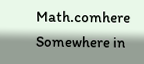Math.comhere Somewhere in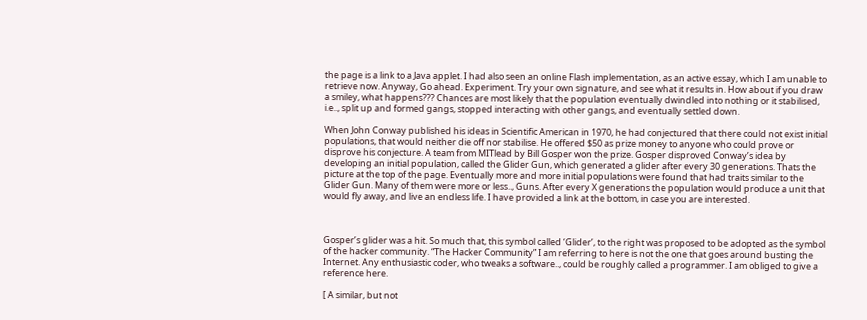the page is a link to a Java applet. I had also seen an online Flash implementation, as an active essay, which I am unable to retrieve now. Anyway, Go ahead. Experiment. Try your own signature, and see what it results in. How about if you draw a smiley, what happens??? Chances are most likely that the population eventually dwindled into nothing or it stabilised, i.e.., split up and formed gangs, stopped interacting with other gangs, and eventually settled down.

When John Conway published his ideas in Scientific American in 1970, he had conjectured that there could not exist initial populations, that would neither die off nor stabilise. He offered $50 as prize money to anyone who could prove or disprove his conjecture. A team from MITlead by Bill Gosper won the prize. Gosper disproved Conway’s idea by developing an initial population, called the Glider Gun, which generated a glider after every 30 generations. Thats the picture at the top of the page. Eventually more and more initial populations were found that had traits similar to the Glider Gun. Many of them were more or less.., Guns. After every X generations the population would produce a unit that would fly away, and live an endless life. I have provided a link at the bottom, in case you are interested.



Gosper’s glider was a hit. So much that, this symbol called ‘Glider’, to the right was proposed to be adopted as the symbol of the hacker community. “The Hacker Community” I am referring to here is not the one that goes around busting the Internet. Any enthusiastic coder, who tweaks a software.., could be roughly called a programmer. I am obliged to give a reference here.

[ A similar, but not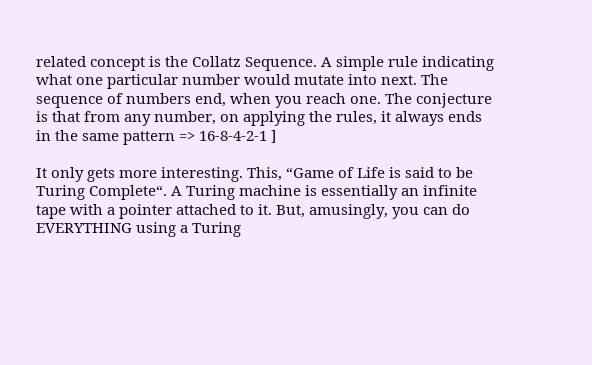related concept is the Collatz Sequence. A simple rule indicating what one particular number would mutate into next. The sequence of numbers end, when you reach one. The conjecture is that from any number, on applying the rules, it always ends in the same pattern => 16-8-4-2-1 ]

It only gets more interesting. This, “Game of Life is said to be Turing Complete“. A Turing machine is essentially an infinite tape with a pointer attached to it. But, amusingly, you can do EVERYTHING using a Turing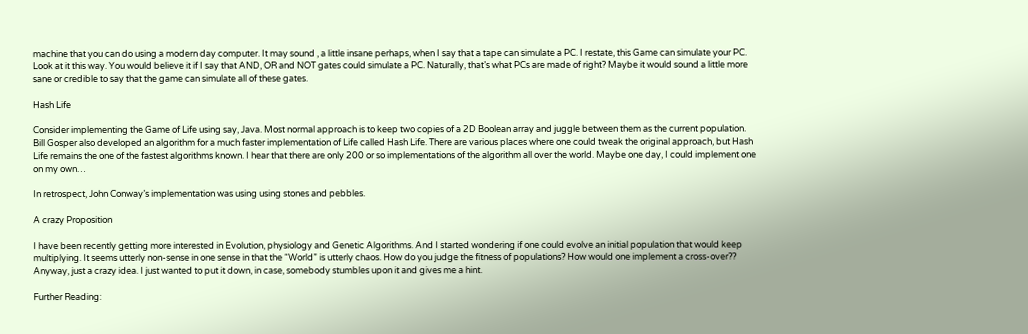machine that you can do using a modern day computer. It may sound , a little insane perhaps, when I say that a tape can simulate a PC. I restate, this Game can simulate your PC. Look at it this way. You would believe it if I say that AND, OR and NOT gates could simulate a PC. Naturally, that’s what PCs are made of right? Maybe it would sound a little more sane or credible to say that the game can simulate all of these gates.

Hash Life

Consider implementing the Game of Life using say, Java. Most normal approach is to keep two copies of a 2D Boolean array and juggle between them as the current population. Bill Gosper also developed an algorithm for a much faster implementation of Life called Hash Life. There are various places where one could tweak the original approach, but Hash Life remains the one of the fastest algorithms known. I hear that there are only 200 or so implementations of the algorithm all over the world. Maybe one day, I could implement one on my own…

In retrospect, John Conway’s implementation was using using stones and pebbles.

A crazy Proposition

I have been recently getting more interested in Evolution, physiology and Genetic Algorithms. And I started wondering if one could evolve an initial population that would keep multiplying. It seems utterly non-sense in one sense in that the “World” is utterly chaos. How do you judge the fitness of populations? How would one implement a cross-over?? Anyway, just a crazy idea. I just wanted to put it down, in case, somebody stumbles upon it and gives me a hint.

Further Reading: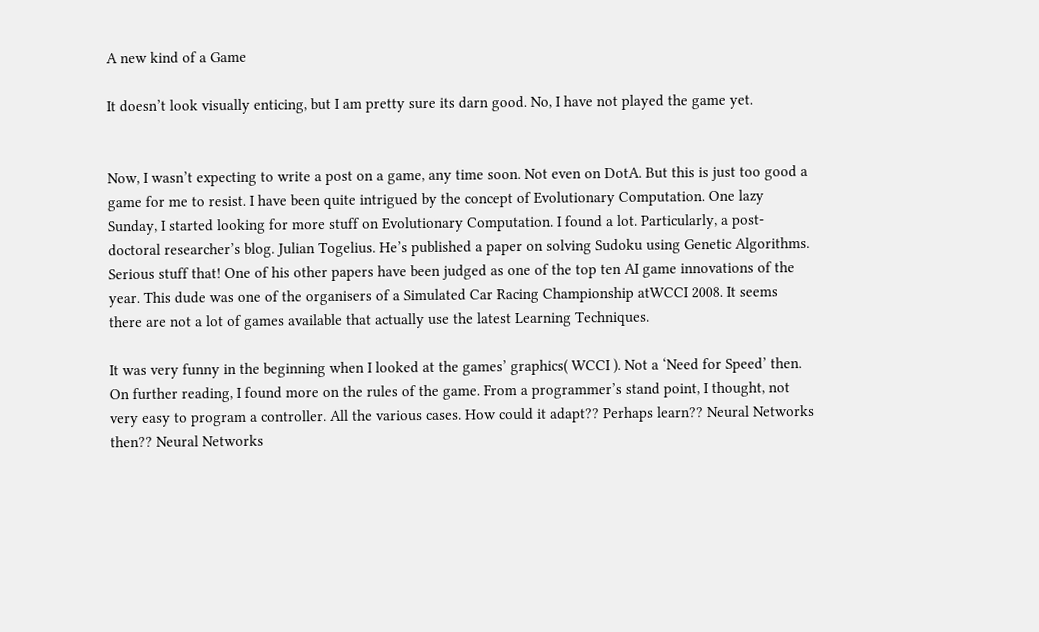A new kind of a Game

It doesn’t look visually enticing, but I am pretty sure its darn good. No, I have not played the game yet.


Now, I wasn’t expecting to write a post on a game, any time soon. Not even on DotA. But this is just too good a game for me to resist. I have been quite intrigued by the concept of Evolutionary Computation. One lazy Sunday, I started looking for more stuff on Evolutionary Computation. I found a lot. Particularly, a post-doctoral researcher’s blog. Julian Togelius. He’s published a paper on solving Sudoku using Genetic Algorithms. Serious stuff that! One of his other papers have been judged as one of the top ten AI game innovations of the year. This dude was one of the organisers of a Simulated Car Racing Championship atWCCI 2008. It seems there are not a lot of games available that actually use the latest Learning Techniques.

It was very funny in the beginning when I looked at the games’ graphics( WCCI ). Not a ‘Need for Speed’ then. On further reading, I found more on the rules of the game. From a programmer’s stand point, I thought, not very easy to program a controller. All the various cases. How could it adapt?? Perhaps learn?? Neural Networks then?? Neural Networks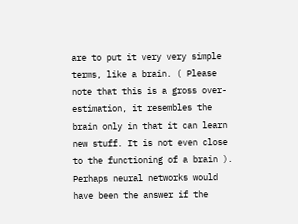are to put it very very simple terms, like a brain. ( Please note that this is a gross over-estimation, it resembles the brain only in that it can learn new stuff. It is not even close to the functioning of a brain ). Perhaps neural networks would have been the answer if the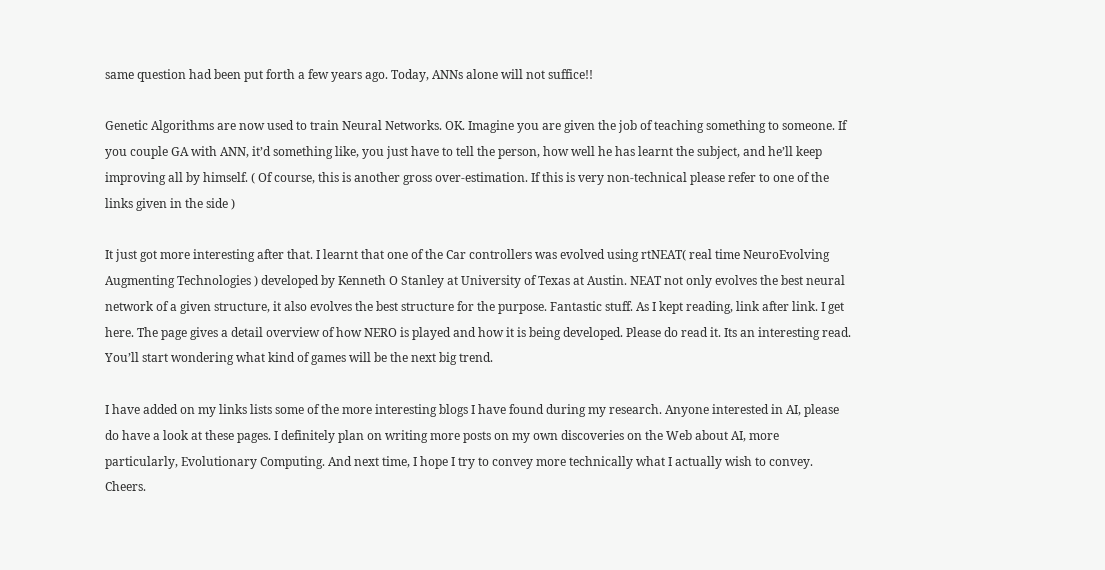same question had been put forth a few years ago. Today, ANNs alone will not suffice!!

Genetic Algorithms are now used to train Neural Networks. OK. Imagine you are given the job of teaching something to someone. If you couple GA with ANN, it’d something like, you just have to tell the person, how well he has learnt the subject, and he’ll keep improving all by himself. ( Of course, this is another gross over-estimation. If this is very non-technical please refer to one of the links given in the side )

It just got more interesting after that. I learnt that one of the Car controllers was evolved using rtNEAT( real time NeuroEvolving Augmenting Technologies ) developed by Kenneth O Stanley at University of Texas at Austin. NEAT not only evolves the best neural network of a given structure, it also evolves the best structure for the purpose. Fantastic stuff. As I kept reading, link after link. I get here. The page gives a detail overview of how NERO is played and how it is being developed. Please do read it. Its an interesting read. You’ll start wondering what kind of games will be the next big trend.

I have added on my links lists some of the more interesting blogs I have found during my research. Anyone interested in AI, please do have a look at these pages. I definitely plan on writing more posts on my own discoveries on the Web about AI, more particularly, Evolutionary Computing. And next time, I hope I try to convey more technically what I actually wish to convey. Cheers.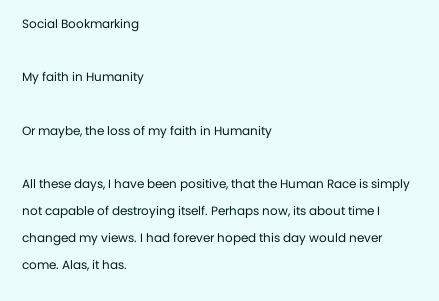Social Bookmarking

My faith in Humanity

Or maybe, the loss of my faith in Humanity

All these days, I have been positive, that the Human Race is simply not capable of destroying itself. Perhaps now, its about time I changed my views. I had forever hoped this day would never come. Alas, it has.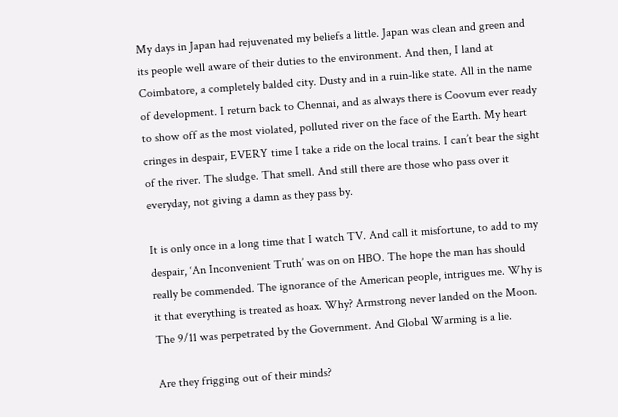My days in Japan had rejuvenated my beliefs a little. Japan was clean and green and its people well aware of their duties to the environment. And then, I land at Coimbatore, a completely balded city. Dusty and in a ruin-like state. All in the name of development. I return back to Chennai, and as always there is Coovum ever ready to show off as the most violated, polluted river on the face of the Earth. My heart cringes in despair, EVERY time I take a ride on the local trains. I can’t bear the sight of the river. The sludge. That smell. And still there are those who pass over it everyday, not giving a damn as they pass by.

It is only once in a long time that I watch TV. And call it misfortune, to add to my despair, ‘An Inconvenient Truth’ was on on HBO. The hope the man has should really be commended. The ignorance of the American people, intrigues me. Why is it that everything is treated as hoax. Why? Armstrong never landed on the Moon. The 9/11 was perpetrated by the Government. And Global Warming is a lie.

Are they frigging out of their minds?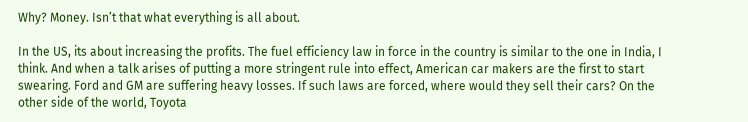Why? Money. Isn’t that what everything is all about.

In the US, its about increasing the profits. The fuel efficiency law in force in the country is similar to the one in India, I think. And when a talk arises of putting a more stringent rule into effect, American car makers are the first to start swearing. Ford and GM are suffering heavy losses. If such laws are forced, where would they sell their cars? On the other side of the world, Toyota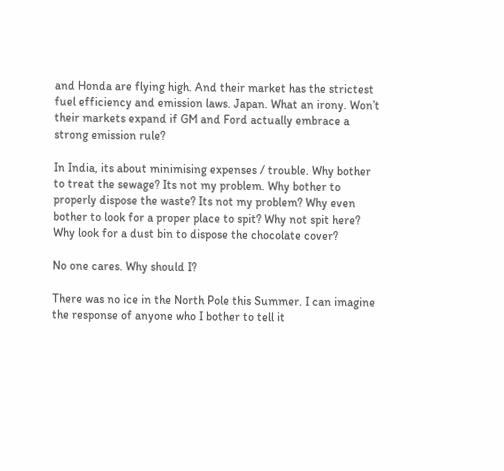and Honda are flying high. And their market has the strictest fuel efficiency and emission laws. Japan. What an irony. Won’t their markets expand if GM and Ford actually embrace a strong emission rule?

In India, its about minimising expenses / trouble. Why bother to treat the sewage? Its not my problem. Why bother to properly dispose the waste? Its not my problem? Why even bother to look for a proper place to spit? Why not spit here? Why look for a dust bin to dispose the chocolate cover?

No one cares. Why should I?

There was no ice in the North Pole this Summer. I can imagine the response of anyone who I bother to tell it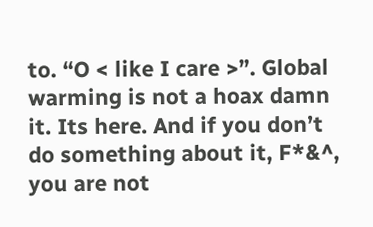to. “O < like I care >”. Global warming is not a hoax damn it. Its here. And if you don’t do something about it, F*&^, you are not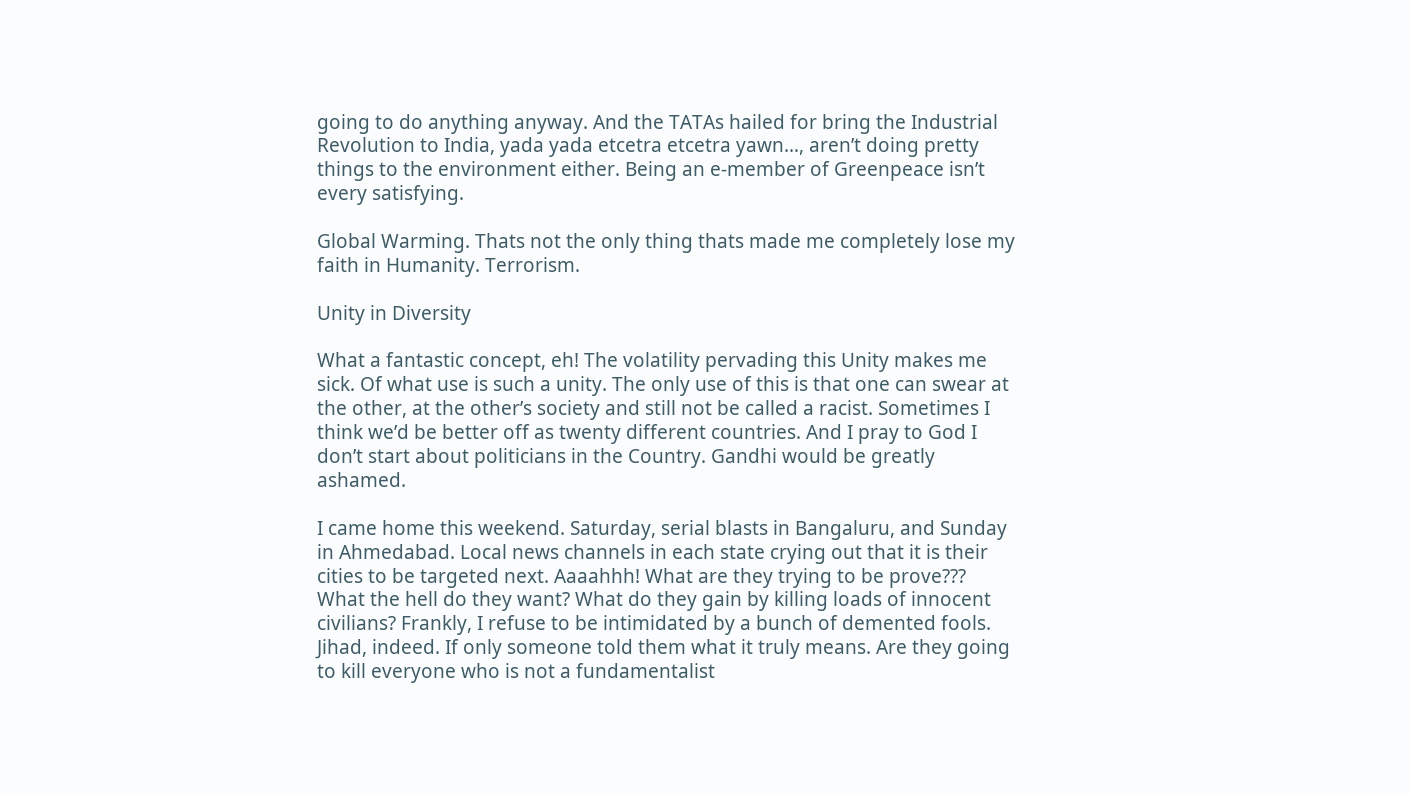going to do anything anyway. And the TATAs hailed for bring the Industrial Revolution to India, yada yada etcetra etcetra yawn…, aren’t doing pretty things to the environment either. Being an e-member of Greenpeace isn’t every satisfying.

Global Warming. Thats not the only thing thats made me completely lose my faith in Humanity. Terrorism.

Unity in Diversity

What a fantastic concept, eh! The volatility pervading this Unity makes me sick. Of what use is such a unity. The only use of this is that one can swear at the other, at the other’s society and still not be called a racist. Sometimes I think we’d be better off as twenty different countries. And I pray to God I don’t start about politicians in the Country. Gandhi would be greatly ashamed.

I came home this weekend. Saturday, serial blasts in Bangaluru, and Sunday in Ahmedabad. Local news channels in each state crying out that it is their cities to be targeted next. Aaaahhh! What are they trying to be prove??? What the hell do they want? What do they gain by killing loads of innocent civilians? Frankly, I refuse to be intimidated by a bunch of demented fools. Jihad, indeed. If only someone told them what it truly means. Are they going to kill everyone who is not a fundamentalist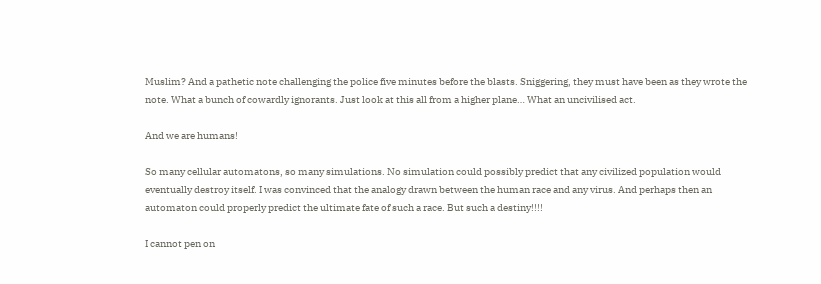Muslim? And a pathetic note challenging the police five minutes before the blasts. Sniggering, they must have been as they wrote the note. What a bunch of cowardly ignorants. Just look at this all from a higher plane… What an uncivilised act.

And we are humans!

So many cellular automatons, so many simulations. No simulation could possibly predict that any civilized population would eventually destroy itself. I was convinced that the analogy drawn between the human race and any virus. And perhaps then an automaton could properly predict the ultimate fate of such a race. But such a destiny!!!!

I cannot pen on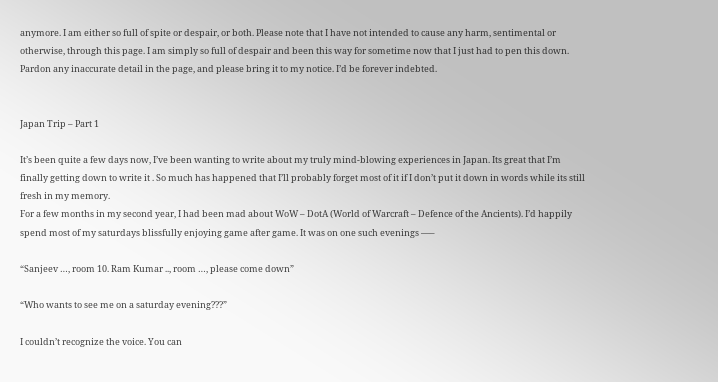anymore. I am either so full of spite or despair, or both. Please note that I have not intended to cause any harm, sentimental or otherwise, through this page. I am simply so full of despair and been this way for sometime now that I just had to pen this down. Pardon any inaccurate detail in the page, and please bring it to my notice. I’d be forever indebted.


Japan Trip – Part 1

It’s been quite a few days now, I’ve been wanting to write about my truly mind-blowing experiences in Japan. Its great that I’m finally getting down to write it . So much has happened that I’ll probably forget most of it if I don’t put it down in words while its still fresh in my memory.
For a few months in my second year, I had been mad about WoW – DotA (World of Warcraft – Defence of the Ancients). I’d happily spend most of my saturdays blissfully enjoying game after game. It was on one such evenings —–

“Sanjeev …, room 10. Ram Kumar .., room …, please come down”

“Who wants to see me on a saturday evening???”

I couldn’t recognize the voice. You can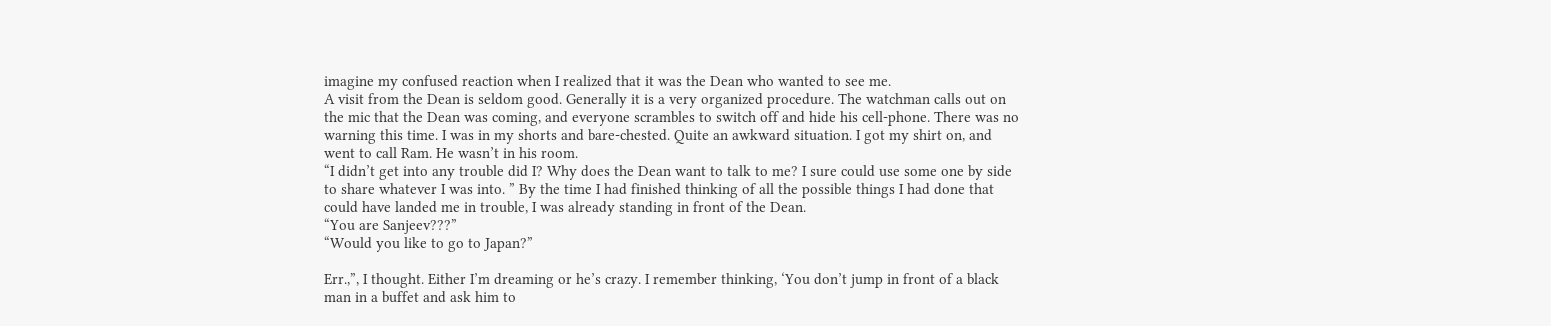imagine my confused reaction when I realized that it was the Dean who wanted to see me.
A visit from the Dean is seldom good. Generally it is a very organized procedure. The watchman calls out on the mic that the Dean was coming, and everyone scrambles to switch off and hide his cell-phone. There was no warning this time. I was in my shorts and bare-chested. Quite an awkward situation. I got my shirt on, and went to call Ram. He wasn’t in his room.
“I didn’t get into any trouble did I? Why does the Dean want to talk to me? I sure could use some one by side to share whatever I was into. ” By the time I had finished thinking of all the possible things I had done that could have landed me in trouble, I was already standing in front of the Dean.
“You are Sanjeev???”
“Would you like to go to Japan?”

Err.,”, I thought. Either I’m dreaming or he’s crazy. I remember thinking, ‘You don’t jump in front of a black man in a buffet and ask him to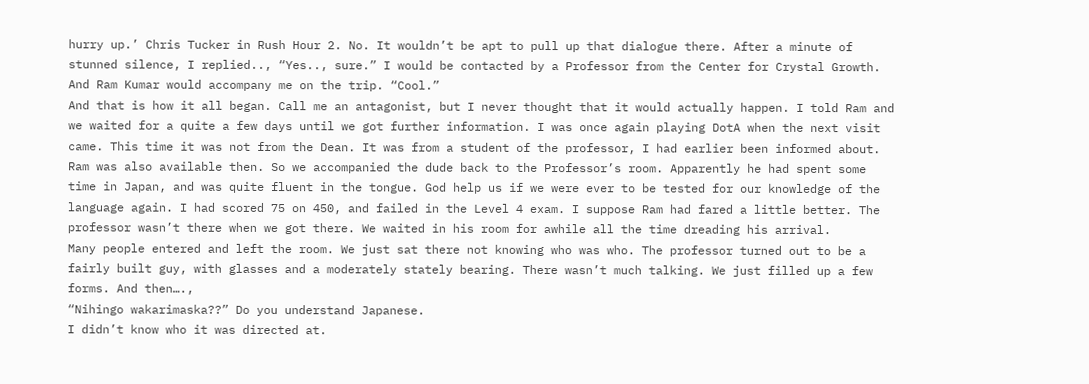hurry up.’ Chris Tucker in Rush Hour 2. No. It wouldn’t be apt to pull up that dialogue there. After a minute of stunned silence, I replied.., “Yes.., sure.” I would be contacted by a Professor from the Center for Crystal Growth. And Ram Kumar would accompany me on the trip. “Cool.”
And that is how it all began. Call me an antagonist, but I never thought that it would actually happen. I told Ram and we waited for a quite a few days until we got further information. I was once again playing DotA when the next visit came. This time it was not from the Dean. It was from a student of the professor, I had earlier been informed about. Ram was also available then. So we accompanied the dude back to the Professor’s room. Apparently he had spent some time in Japan, and was quite fluent in the tongue. God help us if we were ever to be tested for our knowledge of the language again. I had scored 75 on 450, and failed in the Level 4 exam. I suppose Ram had fared a little better. The professor wasn’t there when we got there. We waited in his room for awhile all the time dreading his arrival.
Many people entered and left the room. We just sat there not knowing who was who. The professor turned out to be a fairly built guy, with glasses and a moderately stately bearing. There wasn’t much talking. We just filled up a few forms. And then….,
“Nihingo wakarimaska??” Do you understand Japanese.
I didn’t know who it was directed at.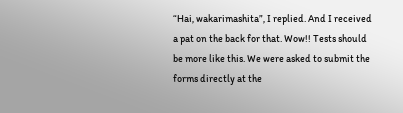“Hai, wakarimashita”, I replied. And I received a pat on the back for that. Wow!! Tests should be more like this. We were asked to submit the forms directly at the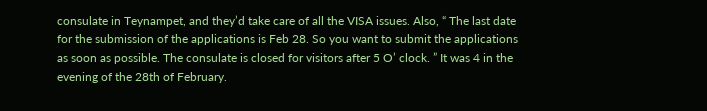consulate in Teynampet, and they’d take care of all the VISA issues. Also, “ The last date for the submission of the applications is Feb 28. So you want to submit the applications as soon as possible. The consulate is closed for visitors after 5 O’ clock. ” It was 4 in the evening of the 28th of February.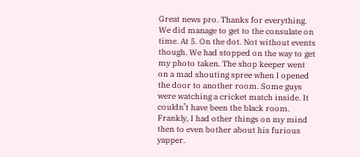Great news pro. Thanks for everything.
We did manage to get to the consulate on time. At 5. On the dot. Not without events though. We had stopped on the way to get my photo taken. The shop keeper went on a mad shouting spree when I opened the door to another room. Some guys were watching a cricket match inside. It couldn’t have been the black room. Frankly, I had other things on my mind then to even bother about his furious yapper.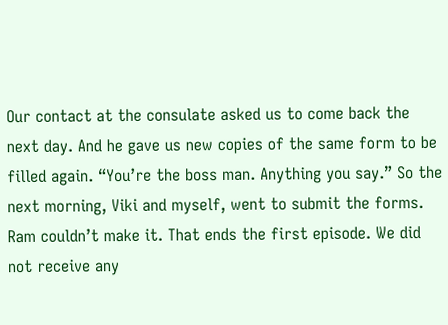Our contact at the consulate asked us to come back the next day. And he gave us new copies of the same form to be filled again. “You’re the boss man. Anything you say.” So the next morning, Viki and myself, went to submit the forms. Ram couldn’t make it. That ends the first episode. We did not receive any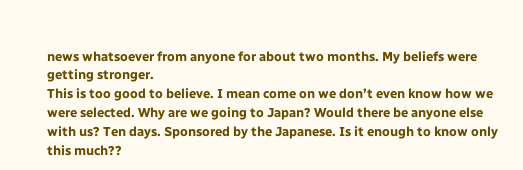news whatsoever from anyone for about two months. My beliefs were getting stronger.
This is too good to believe. I mean come on we don’t even know how we were selected. Why are we going to Japan? Would there be anyone else with us? Ten days. Sponsored by the Japanese. Is it enough to know only this much??